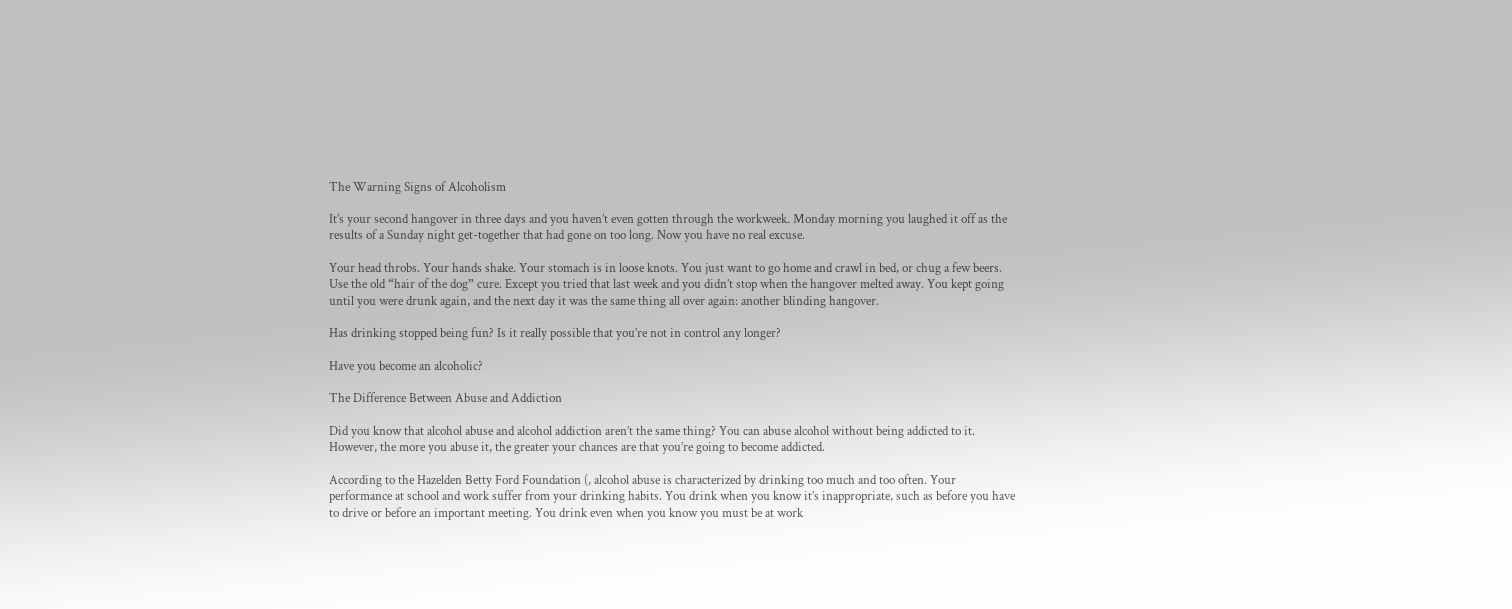The Warning Signs of Alcoholism

It’s your second hangover in three days and you haven’t even gotten through the workweek. Monday morning you laughed it off as the results of a Sunday night get-together that had gone on too long. Now you have no real excuse.

Your head throbs. Your hands shake. Your stomach is in loose knots. You just want to go home and crawl in bed, or chug a few beers. Use the old “hair of the dog” cure. Except you tried that last week and you didn’t stop when the hangover melted away. You kept going until you were drunk again, and the next day it was the same thing all over again: another blinding hangover.

Has drinking stopped being fun? Is it really possible that you’re not in control any longer?

Have you become an alcoholic?

The Difference Between Abuse and Addiction

Did you know that alcohol abuse and alcohol addiction aren’t the same thing? You can abuse alcohol without being addicted to it. However, the more you abuse it, the greater your chances are that you’re going to become addicted.

According to the Hazelden Betty Ford Foundation (, alcohol abuse is characterized by drinking too much and too often. Your performance at school and work suffer from your drinking habits. You drink when you know it’s inappropriate, such as before you have to drive or before an important meeting. You drink even when you know you must be at work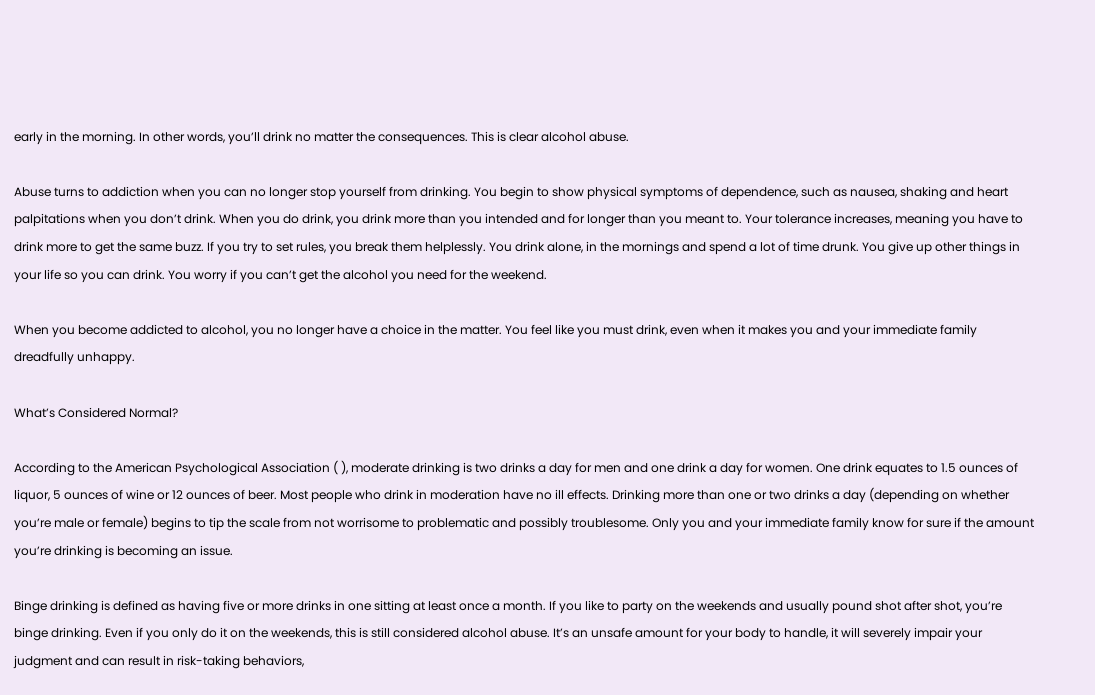early in the morning. In other words, you’ll drink no matter the consequences. This is clear alcohol abuse.

Abuse turns to addiction when you can no longer stop yourself from drinking. You begin to show physical symptoms of dependence, such as nausea, shaking and heart palpitations when you don’t drink. When you do drink, you drink more than you intended and for longer than you meant to. Your tolerance increases, meaning you have to drink more to get the same buzz. If you try to set rules, you break them helplessly. You drink alone, in the mornings and spend a lot of time drunk. You give up other things in your life so you can drink. You worry if you can’t get the alcohol you need for the weekend.

When you become addicted to alcohol, you no longer have a choice in the matter. You feel like you must drink, even when it makes you and your immediate family dreadfully unhappy.

What’s Considered Normal?

According to the American Psychological Association ( ), moderate drinking is two drinks a day for men and one drink a day for women. One drink equates to 1.5 ounces of liquor, 5 ounces of wine or 12 ounces of beer. Most people who drink in moderation have no ill effects. Drinking more than one or two drinks a day (depending on whether you’re male or female) begins to tip the scale from not worrisome to problematic and possibly troublesome. Only you and your immediate family know for sure if the amount you’re drinking is becoming an issue.

Binge drinking is defined as having five or more drinks in one sitting at least once a month. If you like to party on the weekends and usually pound shot after shot, you’re binge drinking. Even if you only do it on the weekends, this is still considered alcohol abuse. It’s an unsafe amount for your body to handle, it will severely impair your judgment and can result in risk-taking behaviors,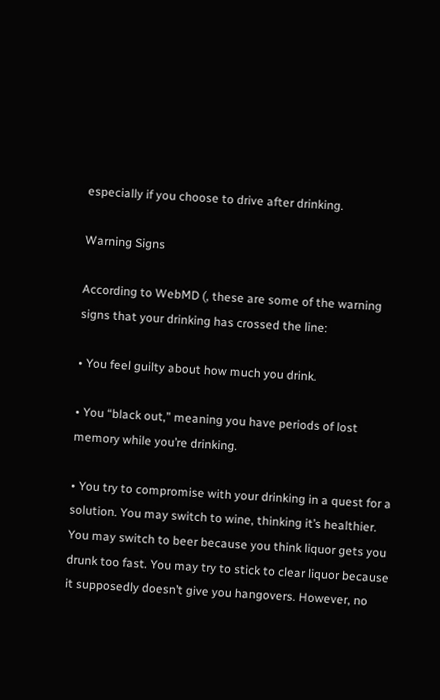especially if you choose to drive after drinking.

Warning Signs

According to WebMD (, these are some of the warning signs that your drinking has crossed the line:

• You feel guilty about how much you drink.

• You “black out,” meaning you have periods of lost memory while you’re drinking.

• You try to compromise with your drinking in a quest for a solution. You may switch to wine, thinking it’s healthier. You may switch to beer because you think liquor gets you drunk too fast. You may try to stick to clear liquor because it supposedly doesn’t give you hangovers. However, no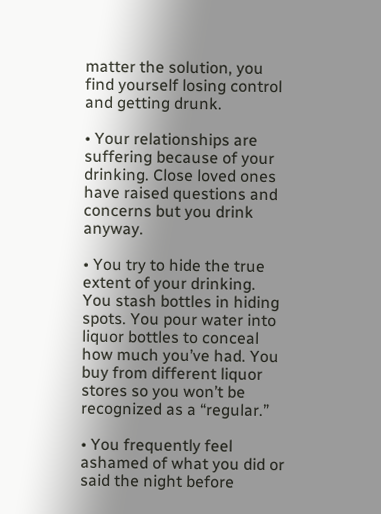matter the solution, you find yourself losing control and getting drunk.

• Your relationships are suffering because of your drinking. Close loved ones have raised questions and concerns but you drink anyway.

• You try to hide the true extent of your drinking. You stash bottles in hiding spots. You pour water into liquor bottles to conceal how much you’ve had. You buy from different liquor stores so you won’t be recognized as a “regular.”

• You frequently feel ashamed of what you did or said the night before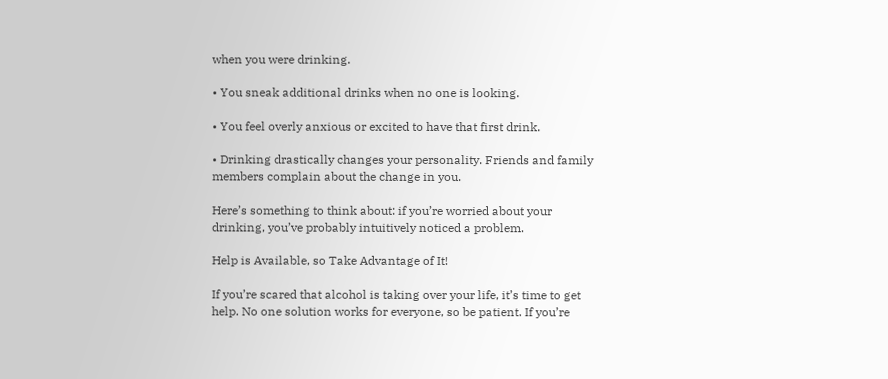when you were drinking.

• You sneak additional drinks when no one is looking.

• You feel overly anxious or excited to have that first drink.

• Drinking drastically changes your personality. Friends and family members complain about the change in you.

Here’s something to think about: if you’re worried about your drinking, you’ve probably intuitively noticed a problem.

Help is Available, so Take Advantage of It!

If you’re scared that alcohol is taking over your life, it’s time to get help. No one solution works for everyone, so be patient. If you’re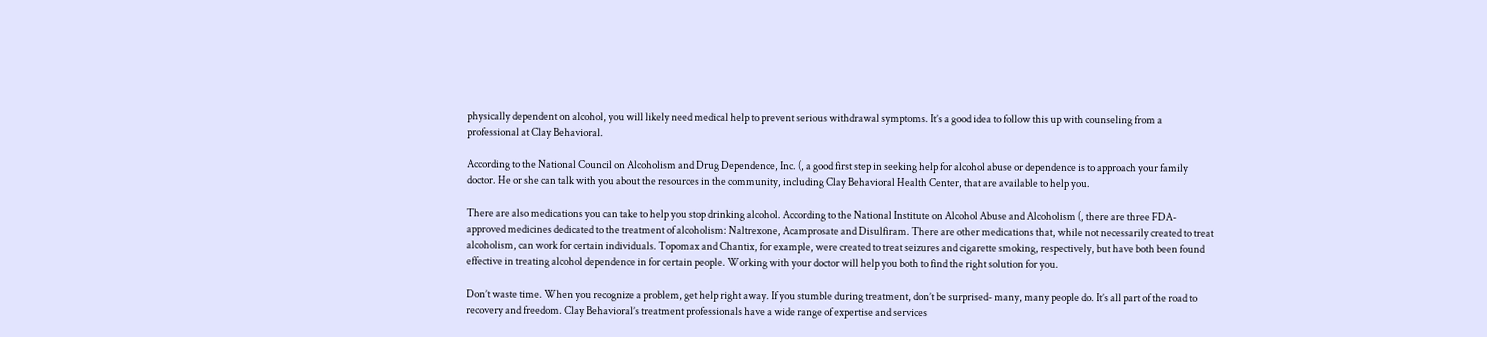physically dependent on alcohol, you will likely need medical help to prevent serious withdrawal symptoms. It’s a good idea to follow this up with counseling from a professional at Clay Behavioral.

According to the National Council on Alcoholism and Drug Dependence, Inc. (, a good first step in seeking help for alcohol abuse or dependence is to approach your family doctor. He or she can talk with you about the resources in the community, including Clay Behavioral Health Center, that are available to help you.

There are also medications you can take to help you stop drinking alcohol. According to the National Institute on Alcohol Abuse and Alcoholism (, there are three FDA-approved medicines dedicated to the treatment of alcoholism: Naltrexone, Acamprosate and Disulfiram. There are other medications that, while not necessarily created to treat alcoholism, can work for certain individuals. Topomax and Chantix, for example, were created to treat seizures and cigarette smoking, respectively, but have both been found effective in treating alcohol dependence in for certain people. Working with your doctor will help you both to find the right solution for you.

Don’t waste time. When you recognize a problem, get help right away. If you stumble during treatment, don’t be surprised- many, many people do. It’s all part of the road to recovery and freedom. Clay Behavioral’s treatment professionals have a wide range of expertise and services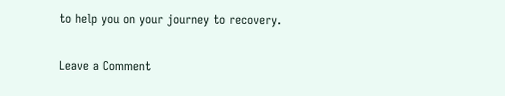to help you on your journey to recovery.

Leave a Comment